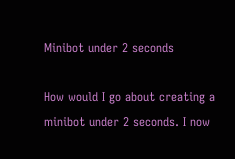Minibot under 2 seconds

How would I go about creating a minibot under 2 seconds. I now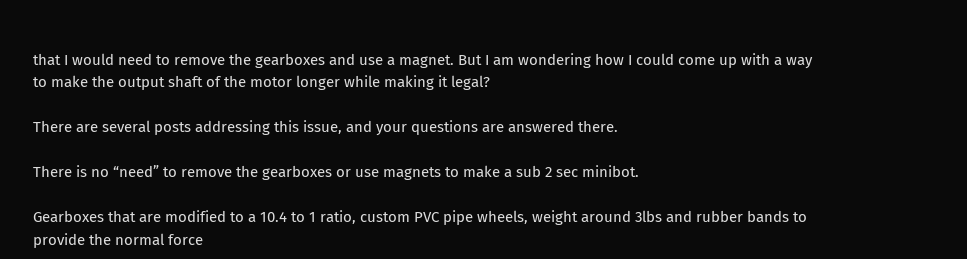that I would need to remove the gearboxes and use a magnet. But I am wondering how I could come up with a way to make the output shaft of the motor longer while making it legal?

There are several posts addressing this issue, and your questions are answered there.

There is no “need” to remove the gearboxes or use magnets to make a sub 2 sec minibot.

Gearboxes that are modified to a 10.4 to 1 ratio, custom PVC pipe wheels, weight around 3lbs and rubber bands to provide the normal force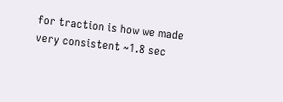for traction is how we made very consistent ~1.8 sec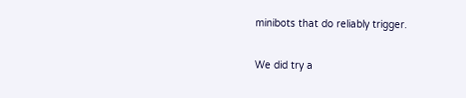minibots that do reliably trigger.

We did try a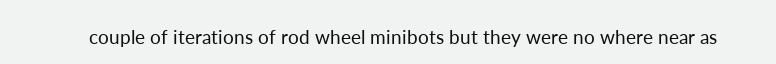couple of iterations of rod wheel minibots but they were no where near as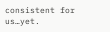consistent for us…yet.